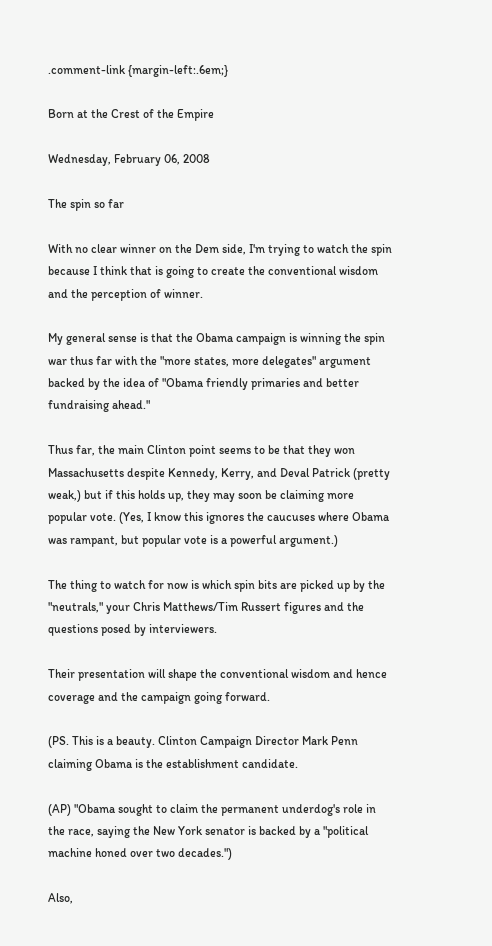.comment-link {margin-left:.6em;}

Born at the Crest of the Empire

Wednesday, February 06, 2008

The spin so far

With no clear winner on the Dem side, I'm trying to watch the spin because I think that is going to create the conventional wisdom and the perception of winner.

My general sense is that the Obama campaign is winning the spin war thus far with the "more states, more delegates" argument backed by the idea of "Obama friendly primaries and better fundraising ahead."

Thus far, the main Clinton point seems to be that they won Massachusetts despite Kennedy, Kerry, and Deval Patrick (pretty weak,) but if this holds up, they may soon be claiming more popular vote. (Yes, I know this ignores the caucuses where Obama was rampant, but popular vote is a powerful argument.)

The thing to watch for now is which spin bits are picked up by the "neutrals," your Chris Matthews/Tim Russert figures and the questions posed by interviewers.

Their presentation will shape the conventional wisdom and hence coverage and the campaign going forward.

(PS. This is a beauty. Clinton Campaign Director Mark Penn claiming Obama is the establishment candidate.

(AP) "Obama sought to claim the permanent underdog's role in the race, saying the New York senator is backed by a "political machine honed over two decades.")

Also,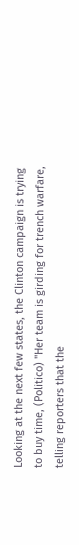Looking at the next few states, the Clinton campaign is trying to buy time, (Politico) "Her team is girding for trench warfare, telling reporters that the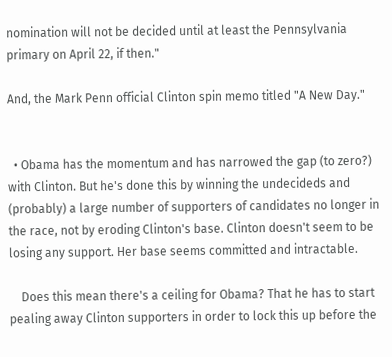nomination will not be decided until at least the Pennsylvania primary on April 22, if then."

And, the Mark Penn official Clinton spin memo titled "A New Day."


  • Obama has the momentum and has narrowed the gap (to zero?) with Clinton. But he's done this by winning the undecideds and (probably) a large number of supporters of candidates no longer in the race, not by eroding Clinton's base. Clinton doesn't seem to be losing any support. Her base seems committed and intractable.

    Does this mean there's a ceiling for Obama? That he has to start pealing away Clinton supporters in order to lock this up before the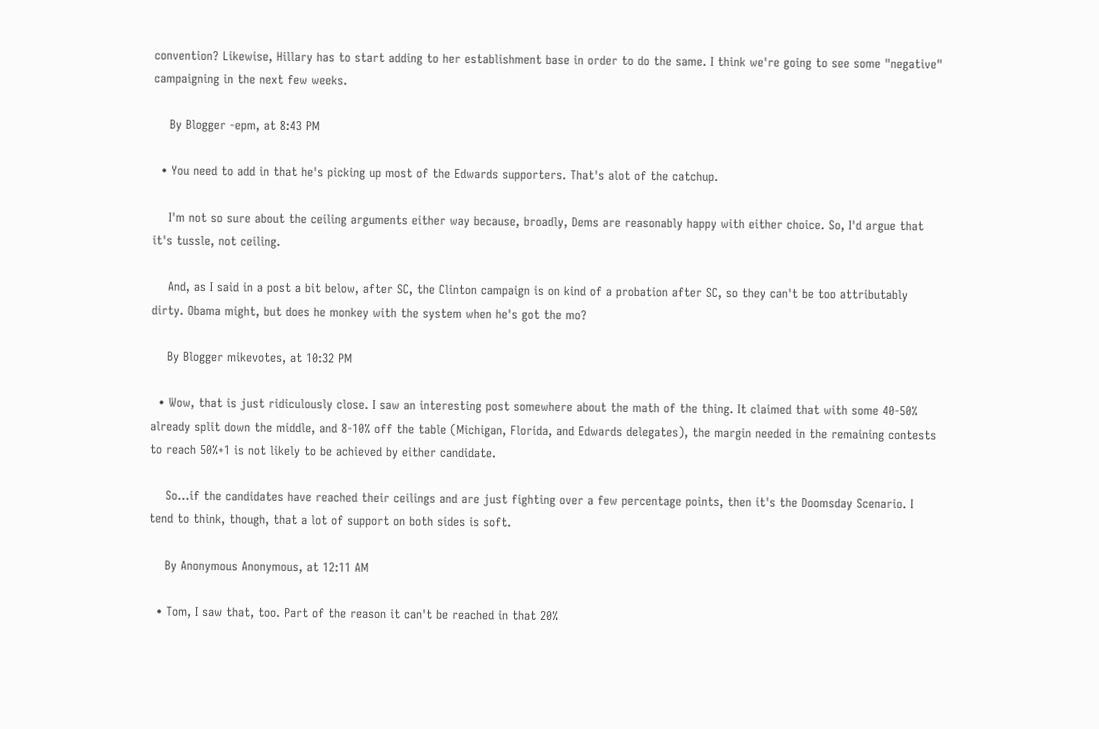convention? Likewise, Hillary has to start adding to her establishment base in order to do the same. I think we're going to see some "negative" campaigning in the next few weeks.

    By Blogger -epm, at 8:43 PM

  • You need to add in that he's picking up most of the Edwards supporters. That's alot of the catchup.

    I'm not so sure about the ceiling arguments either way because, broadly, Dems are reasonably happy with either choice. So, I'd argue that it's tussle, not ceiling.

    And, as I said in a post a bit below, after SC, the Clinton campaign is on kind of a probation after SC, so they can't be too attributably dirty. Obama might, but does he monkey with the system when he's got the mo?

    By Blogger mikevotes, at 10:32 PM

  • Wow, that is just ridiculously close. I saw an interesting post somewhere about the math of the thing. It claimed that with some 40-50% already split down the middle, and 8-10% off the table (Michigan, Florida, and Edwards delegates), the margin needed in the remaining contests to reach 50%+1 is not likely to be achieved by either candidate.

    So...if the candidates have reached their ceilings and are just fighting over a few percentage points, then it's the Doomsday Scenario. I tend to think, though, that a lot of support on both sides is soft.

    By Anonymous Anonymous, at 12:11 AM

  • Tom, I saw that, too. Part of the reason it can't be reached in that 20%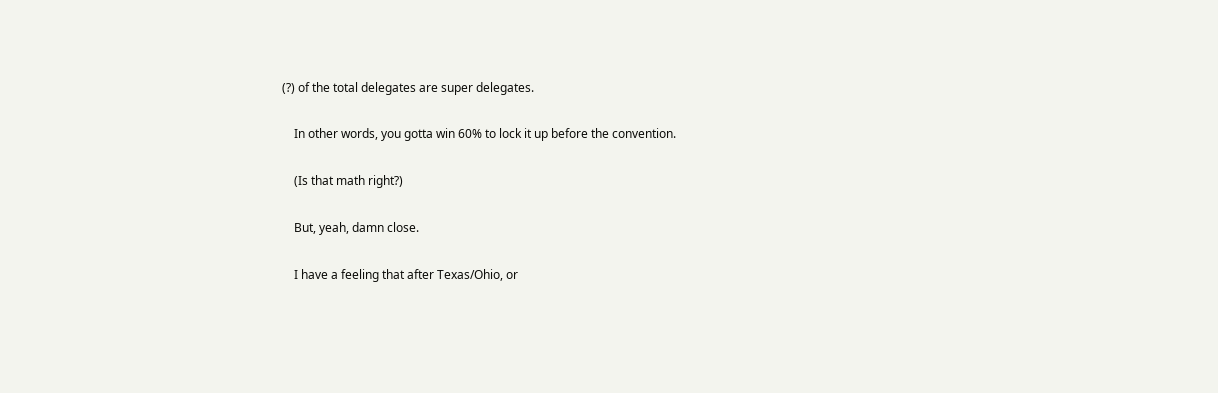(?) of the total delegates are super delegates.

    In other words, you gotta win 60% to lock it up before the convention.

    (Is that math right?)

    But, yeah, damn close.

    I have a feeling that after Texas/Ohio, or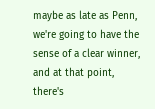maybe as late as Penn, we're going to have the sense of a clear winner, and at that point, there's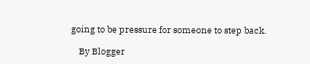going to be pressure for someone to step back.

    By Blogger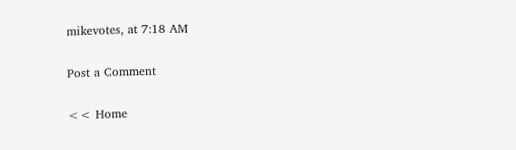mikevotes, at 7:18 AM

Post a Comment

<< Home